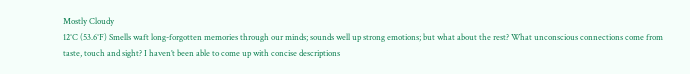Mostly Cloudy
12°C (53.6°F) Smells waft long-forgotten memories through our minds; sounds well up strong emotions; but what about the rest? What unconscious connections come from taste, touch and sight? I haven’t been able to come up with concise descriptions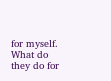for myself. What do they do for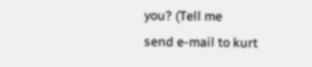you? (Tell me
send e-mail to kurt